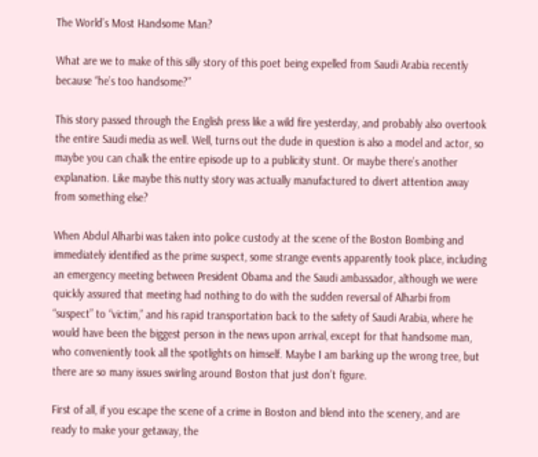The World’s Most Handsome Man?

What are we to make of this silly story of this poet being expelled from Saudi Arabia recently because “he’s too handsome?”

This story passed through the English press like a wild fire yesterday, and probably also overtook the entire Saudi media as well. Well, turns out the dude in question is also a model and actor, so maybe you can chalk the entire episode up to a publicity stunt. Or maybe there’s another explanation. Like maybe this nutty story was actually manufactured to divert attention away from something else?

When Abdul Alharbi was taken into police custody at the scene of the Boston Bombing and immediately identified as the prime suspect, some strange events apparently took place, including an emergency meeting between President Obama and the Saudi ambassador, although we were quickly assured that meeting had nothing to do with the sudden reversal of Alharbi from “suspect” to “victim,” and his rapid transportation back to the safety of Saudi Arabia, where he would have been the biggest person in the news upon arrival, except for that handsome man, who conveniently took all the spotlights on himself. Maybe I am barking up the wrong tree, but there are so many issues swirling around Boston that just don’t figure.

First of all, if you escape the scene of a crime in Boston and blend into the scenery, and are ready to make your getaway, the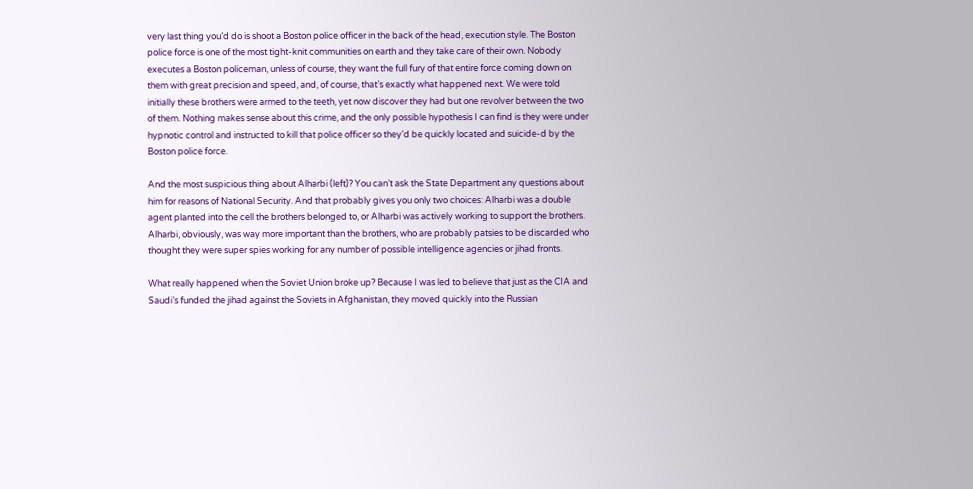very last thing you’d do is shoot a Boston police officer in the back of the head, execution style. The Boston police force is one of the most tight-knit communities on earth and they take care of their own. Nobody executes a Boston policeman, unless of course, they want the full fury of that entire force coming down on them with great precision and speed, and, of course, that’s exactly what happened next. We were told initially these brothers were armed to the teeth, yet now discover they had but one revolver between the two of them. Nothing makes sense about this crime, and the only possible hypothesis I can find is they were under hypnotic control and instructed to kill that police officer so they’d be quickly located and suicide-d by the Boston police force.

And the most suspicious thing about Alharbi (left)? You can’t ask the State Department any questions about him for reasons of National Security. And that probably gives you only two choices: Alharbi was a double agent planted into the cell the brothers belonged to, or Alharbi was actively working to support the brothers. Alharbi, obviously, was way more important than the brothers, who are probably patsies to be discarded who thought they were super spies working for any number of possible intelligence agencies or jihad fronts.

What really happened when the Soviet Union broke up? Because I was led to believe that just as the CIA and Saudi’s funded the jihad against the Soviets in Afghanistan, they moved quickly into the Russian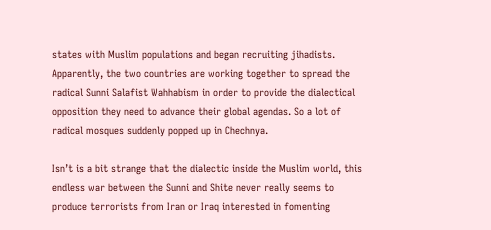states with Muslim populations and began recruiting jihadists. Apparently, the two countries are working together to spread the radical Sunni Salafist Wahhabism in order to provide the dialectical opposition they need to advance their global agendas. So a lot of radical mosques suddenly popped up in Chechnya.

Isn’t is a bit strange that the dialectic inside the Muslim world, this endless war between the Sunni and Shite never really seems to produce terrorists from Iran or Iraq interested in fomenting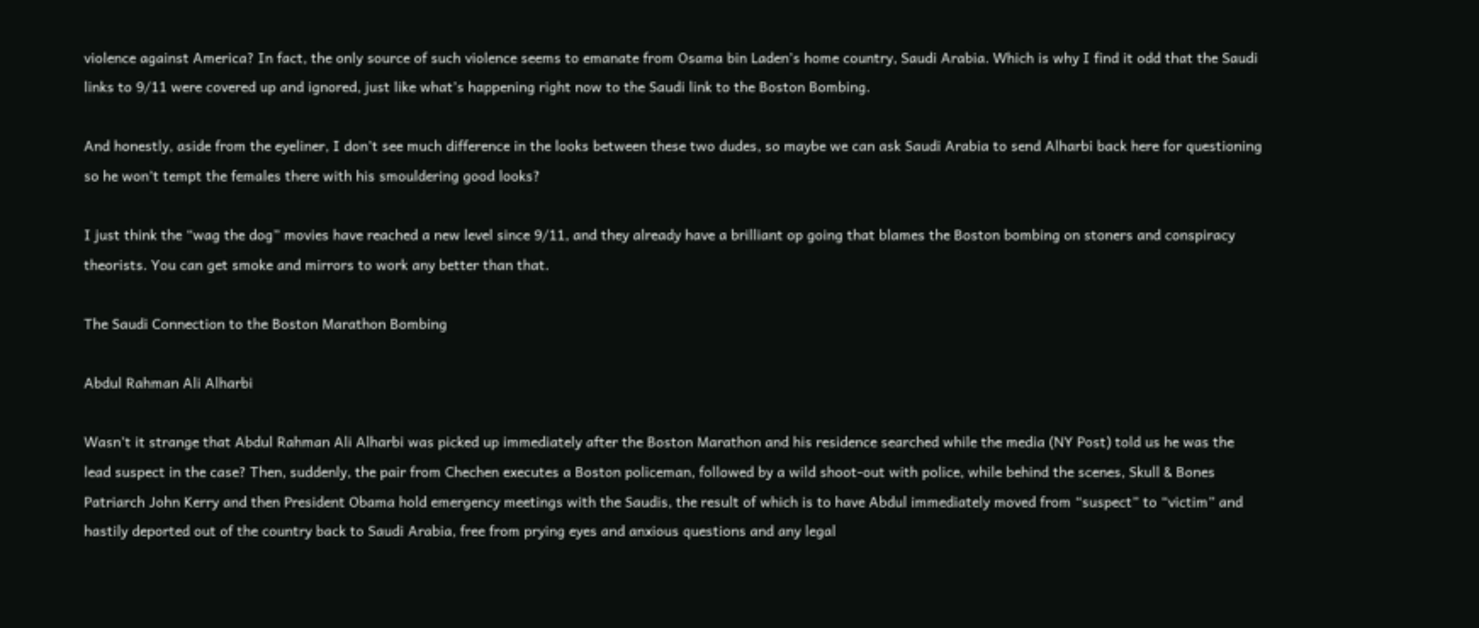violence against America? In fact, the only source of such violence seems to emanate from Osama bin Laden’s home country, Saudi Arabia. Which is why I find it odd that the Saudi links to 9/11 were covered up and ignored, just like what’s happening right now to the Saudi link to the Boston Bombing.

And honestly, aside from the eyeliner, I don’t see much difference in the looks between these two dudes, so maybe we can ask Saudi Arabia to send Alharbi back here for questioning so he won’t tempt the females there with his smouldering good looks?

I just think the “wag the dog” movies have reached a new level since 9/11, and they already have a brilliant op going that blames the Boston bombing on stoners and conspiracy theorists. You can get smoke and mirrors to work any better than that.

The Saudi Connection to the Boston Marathon Bombing

Abdul Rahman Ali Alharbi

Wasn’t it strange that Abdul Rahman Ali Alharbi was picked up immediately after the Boston Marathon and his residence searched while the media (NY Post) told us he was the lead suspect in the case? Then, suddenly, the pair from Chechen executes a Boston policeman, followed by a wild shoot-out with police, while behind the scenes, Skull & Bones Patriarch John Kerry and then President Obama hold emergency meetings with the Saudis, the result of which is to have Abdul immediately moved from “suspect” to “victim” and hastily deported out of the country back to Saudi Arabia, free from prying eyes and anxious questions and any legal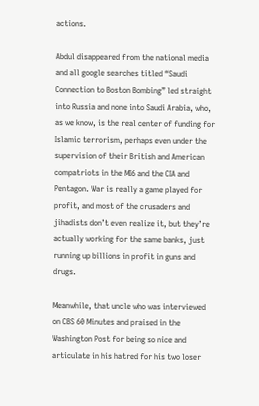actions.

Abdul disappeared from the national media and all google searches titled “Saudi Connection to Boston Bombing” led straight into Russia and none into Saudi Arabia, who, as we know, is the real center of funding for Islamic terrorism, perhaps even under the supervision of their British and American compatriots in the MI6 and the CIA and Pentagon. War is really a game played for profit, and most of the crusaders and jihadists don’t even realize it, but they’re actually working for the same banks, just running up billions in profit in guns and drugs.

Meanwhile, that uncle who was interviewed on CBS 60 Minutes and praised in the Washington Post for being so nice and articulate in his hatred for his two loser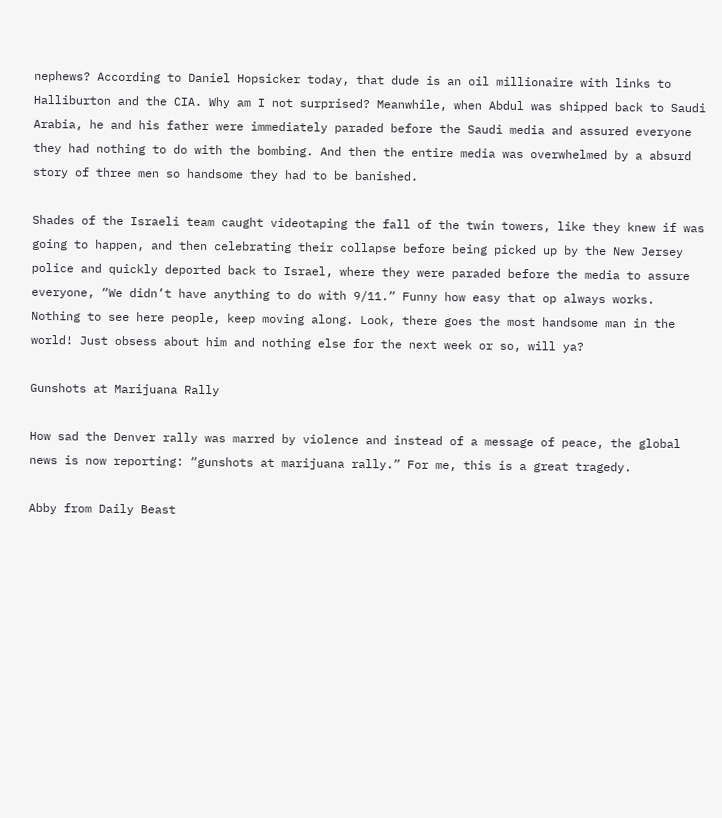nephews? According to Daniel Hopsicker today, that dude is an oil millionaire with links to Halliburton and the CIA. Why am I not surprised? Meanwhile, when Abdul was shipped back to Saudi Arabia, he and his father were immediately paraded before the Saudi media and assured everyone they had nothing to do with the bombing. And then the entire media was overwhelmed by a absurd story of three men so handsome they had to be banished.

Shades of the Israeli team caught videotaping the fall of the twin towers, like they knew if was going to happen, and then celebrating their collapse before being picked up by the New Jersey police and quickly deported back to Israel, where they were paraded before the media to assure everyone, “We didn’t have anything to do with 9/11.” Funny how easy that op always works. Nothing to see here people, keep moving along. Look, there goes the most handsome man in the world! Just obsess about him and nothing else for the next week or so, will ya?

Gunshots at Marijuana Rally

How sad the Denver rally was marred by violence and instead of a message of peace, the global news is now reporting: “gunshots at marijuana rally.” For me, this is a great tragedy.

Abby from Daily Beast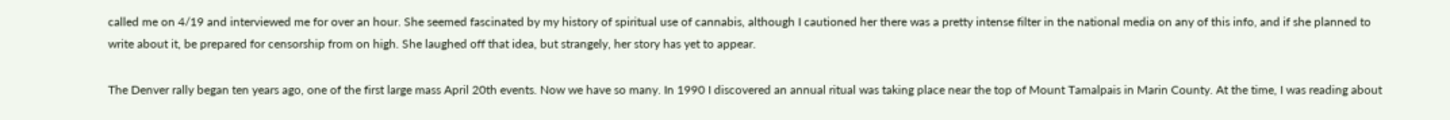called me on 4/19 and interviewed me for over an hour. She seemed fascinated by my history of spiritual use of cannabis, although I cautioned her there was a pretty intense filter in the national media on any of this info, and if she planned to write about it, be prepared for censorship from on high. She laughed off that idea, but strangely, her story has yet to appear.

The Denver rally began ten years ago, one of the first large mass April 20th events. Now we have so many. In 1990 I discovered an annual ritual was taking place near the top of Mount Tamalpais in Marin County. At the time, I was reading about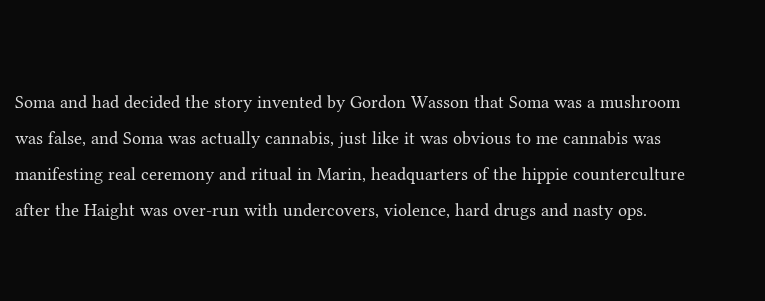Soma and had decided the story invented by Gordon Wasson that Soma was a mushroom was false, and Soma was actually cannabis, just like it was obvious to me cannabis was manifesting real ceremony and ritual in Marin, headquarters of the hippie counterculture after the Haight was over-run with undercovers, violence, hard drugs and nasty ops.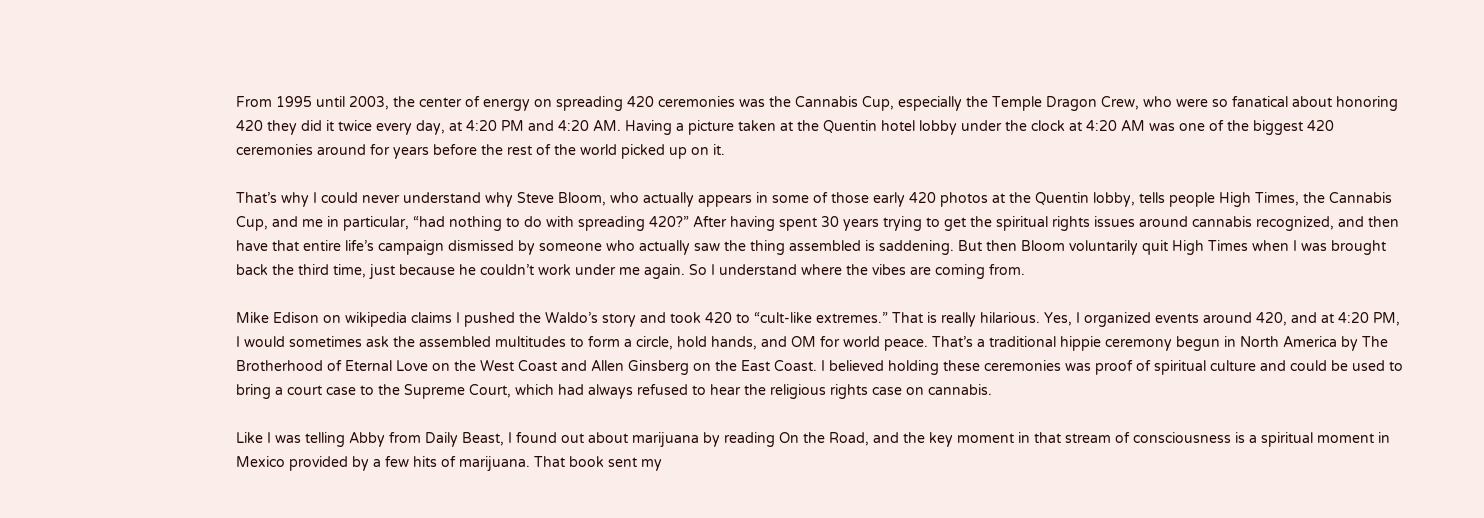From 1995 until 2003, the center of energy on spreading 420 ceremonies was the Cannabis Cup, especially the Temple Dragon Crew, who were so fanatical about honoring 420 they did it twice every day, at 4:20 PM and 4:20 AM. Having a picture taken at the Quentin hotel lobby under the clock at 4:20 AM was one of the biggest 420 ceremonies around for years before the rest of the world picked up on it.

That’s why I could never understand why Steve Bloom, who actually appears in some of those early 420 photos at the Quentin lobby, tells people High Times, the Cannabis Cup, and me in particular, “had nothing to do with spreading 420?” After having spent 30 years trying to get the spiritual rights issues around cannabis recognized, and then have that entire life’s campaign dismissed by someone who actually saw the thing assembled is saddening. But then Bloom voluntarily quit High Times when I was brought back the third time, just because he couldn’t work under me again. So I understand where the vibes are coming from.

Mike Edison on wikipedia claims I pushed the Waldo’s story and took 420 to “cult-like extremes.” That is really hilarious. Yes, I organized events around 420, and at 4:20 PM, I would sometimes ask the assembled multitudes to form a circle, hold hands, and OM for world peace. That’s a traditional hippie ceremony begun in North America by The Brotherhood of Eternal Love on the West Coast and Allen Ginsberg on the East Coast. I believed holding these ceremonies was proof of spiritual culture and could be used to bring a court case to the Supreme Court, which had always refused to hear the religious rights case on cannabis.

Like I was telling Abby from Daily Beast, I found out about marijuana by reading On the Road, and the key moment in that stream of consciousness is a spiritual moment in Mexico provided by a few hits of marijuana. That book sent my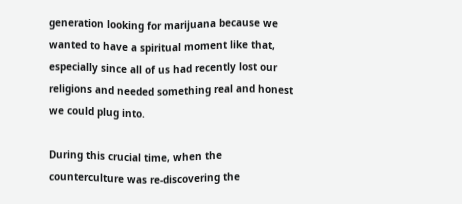generation looking for marijuana because we wanted to have a spiritual moment like that, especially since all of us had recently lost our religions and needed something real and honest we could plug into.

During this crucial time, when the counterculture was re-discovering the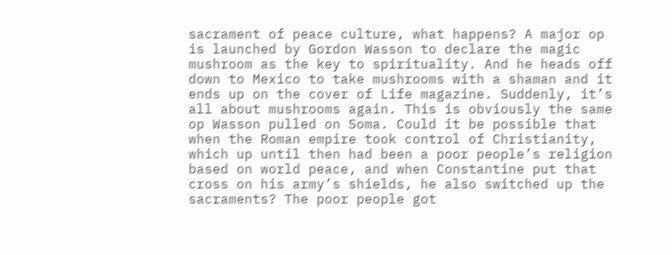sacrament of peace culture, what happens? A major op is launched by Gordon Wasson to declare the magic mushroom as the key to spirituality. And he heads off down to Mexico to take mushrooms with a shaman and it ends up on the cover of Life magazine. Suddenly, it’s all about mushrooms again. This is obviously the same op Wasson pulled on Soma. Could it be possible that when the Roman empire took control of Christianity, which up until then had been a poor people’s religion based on world peace, and when Constantine put that cross on his army’s shields, he also switched up the sacraments? The poor people got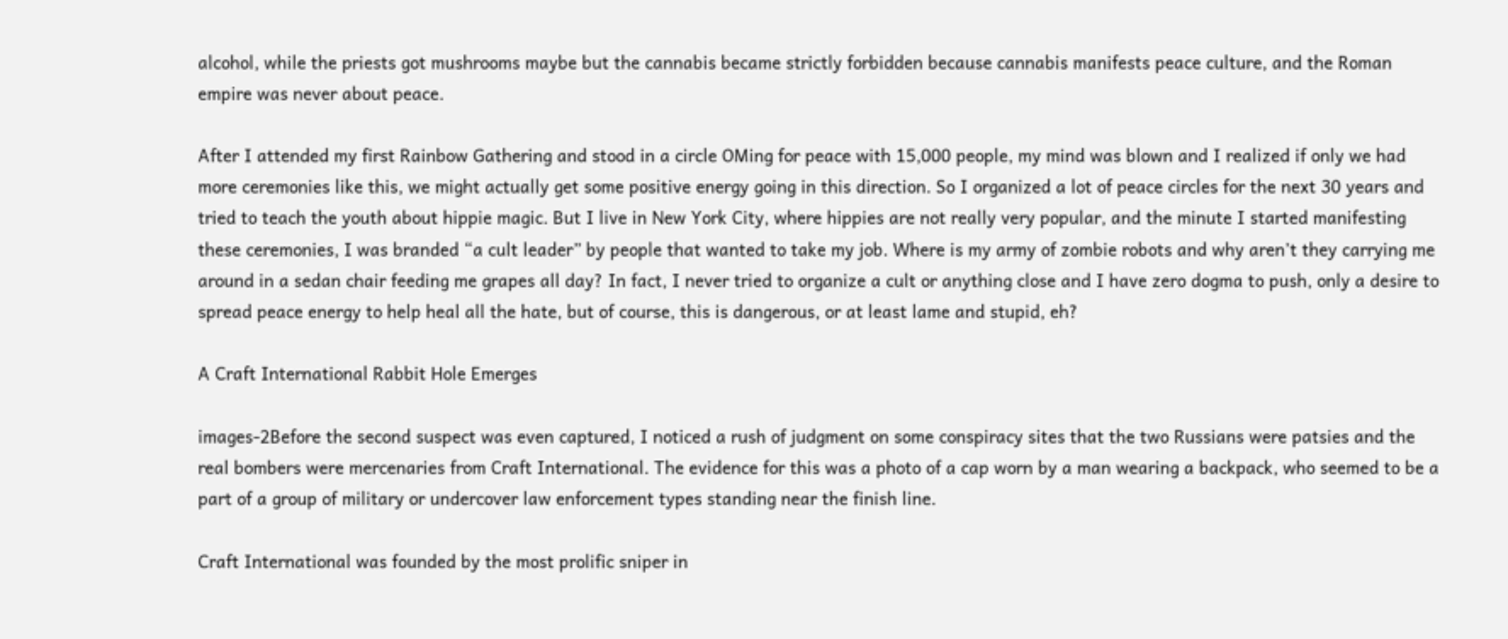alcohol, while the priests got mushrooms maybe but the cannabis became strictly forbidden because cannabis manifests peace culture, and the Roman empire was never about peace.

After I attended my first Rainbow Gathering and stood in a circle OMing for peace with 15,000 people, my mind was blown and I realized if only we had more ceremonies like this, we might actually get some positive energy going in this direction. So I organized a lot of peace circles for the next 30 years and tried to teach the youth about hippie magic. But I live in New York City, where hippies are not really very popular, and the minute I started manifesting these ceremonies, I was branded “a cult leader” by people that wanted to take my job. Where is my army of zombie robots and why aren’t they carrying me around in a sedan chair feeding me grapes all day? In fact, I never tried to organize a cult or anything close and I have zero dogma to push, only a desire to spread peace energy to help heal all the hate, but of course, this is dangerous, or at least lame and stupid, eh?

A Craft International Rabbit Hole Emerges

images-2Before the second suspect was even captured, I noticed a rush of judgment on some conspiracy sites that the two Russians were patsies and the real bombers were mercenaries from Craft International. The evidence for this was a photo of a cap worn by a man wearing a backpack, who seemed to be a part of a group of military or undercover law enforcement types standing near the finish line.

Craft International was founded by the most prolific sniper in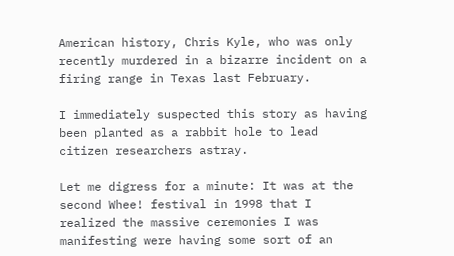American history, Chris Kyle, who was only recently murdered in a bizarre incident on a firing range in Texas last February.

I immediately suspected this story as having been planted as a rabbit hole to lead citizen researchers astray.

Let me digress for a minute: It was at the second Whee! festival in 1998 that I realized the massive ceremonies I was manifesting were having some sort of an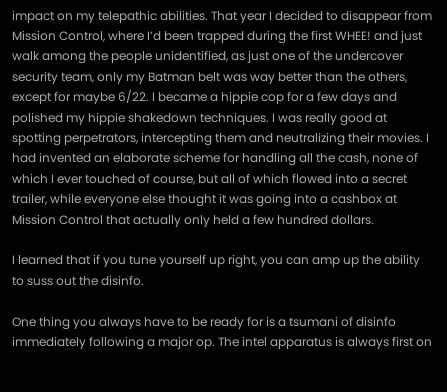impact on my telepathic abilities. That year I decided to disappear from Mission Control, where I’d been trapped during the first WHEE! and just walk among the people unidentified, as just one of the undercover security team, only my Batman belt was way better than the others, except for maybe 6/22. I became a hippie cop for a few days and polished my hippie shakedown techniques. I was really good at spotting perpetrators, intercepting them and neutralizing their movies. I had invented an elaborate scheme for handling all the cash, none of which I ever touched of course, but all of which flowed into a secret trailer, while everyone else thought it was going into a cashbox at Mission Control that actually only held a few hundred dollars.

I learned that if you tune yourself up right, you can amp up the ability to suss out the disinfo.

One thing you always have to be ready for is a tsumani of disinfo immediately following a major op. The intel apparatus is always first on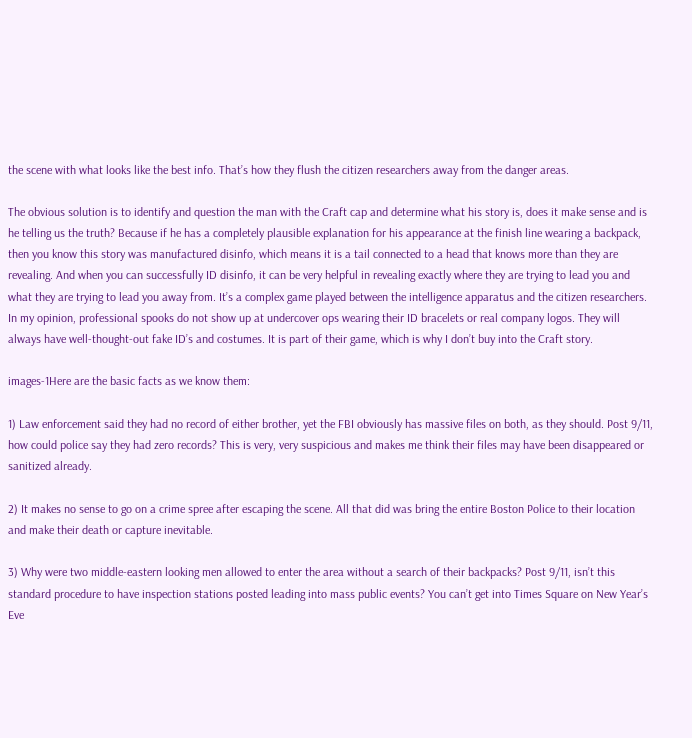the scene with what looks like the best info. That’s how they flush the citizen researchers away from the danger areas.

The obvious solution is to identify and question the man with the Craft cap and determine what his story is, does it make sense and is he telling us the truth? Because if he has a completely plausible explanation for his appearance at the finish line wearing a backpack, then you know this story was manufactured disinfo, which means it is a tail connected to a head that knows more than they are revealing. And when you can successfully ID disinfo, it can be very helpful in revealing exactly where they are trying to lead you and what they are trying to lead you away from. It’s a complex game played between the intelligence apparatus and the citizen researchers. In my opinion, professional spooks do not show up at undercover ops wearing their ID bracelets or real company logos. They will always have well-thought-out fake ID’s and costumes. It is part of their game, which is why I don’t buy into the Craft story.

images-1Here are the basic facts as we know them:

1) Law enforcement said they had no record of either brother, yet the FBI obviously has massive files on both, as they should. Post 9/11, how could police say they had zero records? This is very, very suspicious and makes me think their files may have been disappeared or sanitized already.

2) It makes no sense to go on a crime spree after escaping the scene. All that did was bring the entire Boston Police to their location and make their death or capture inevitable.

3) Why were two middle-eastern looking men allowed to enter the area without a search of their backpacks? Post 9/11, isn’t this standard procedure to have inspection stations posted leading into mass public events? You can’t get into Times Square on New Year’s Eve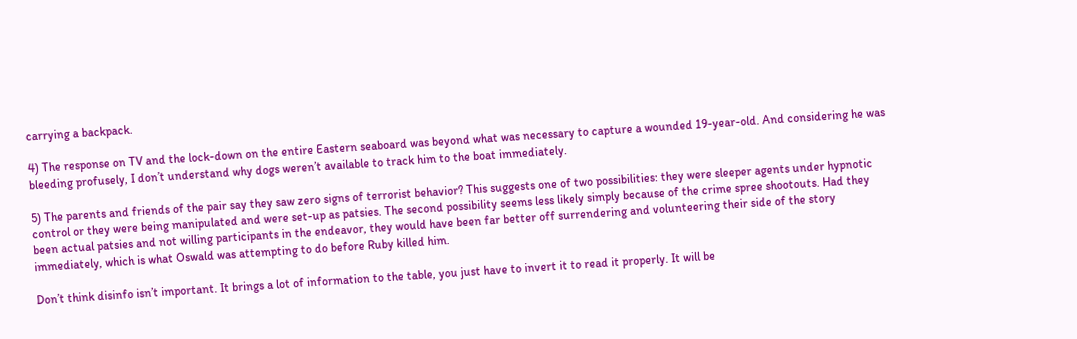carrying a backpack.

4) The response on TV and the lock-down on the entire Eastern seaboard was beyond what was necessary to capture a wounded 19-year-old. And considering he was bleeding profusely, I don’t understand why dogs weren’t available to track him to the boat immediately.

5) The parents and friends of the pair say they saw zero signs of terrorist behavior? This suggests one of two possibilities: they were sleeper agents under hypnotic control or they were being manipulated and were set-up as patsies. The second possibility seems less likely simply because of the crime spree shootouts. Had they been actual patsies and not willing participants in the endeavor, they would have been far better off surrendering and volunteering their side of the story immediately, which is what Oswald was attempting to do before Ruby killed him.

Don’t think disinfo isn’t important. It brings a lot of information to the table, you just have to invert it to read it properly. It will be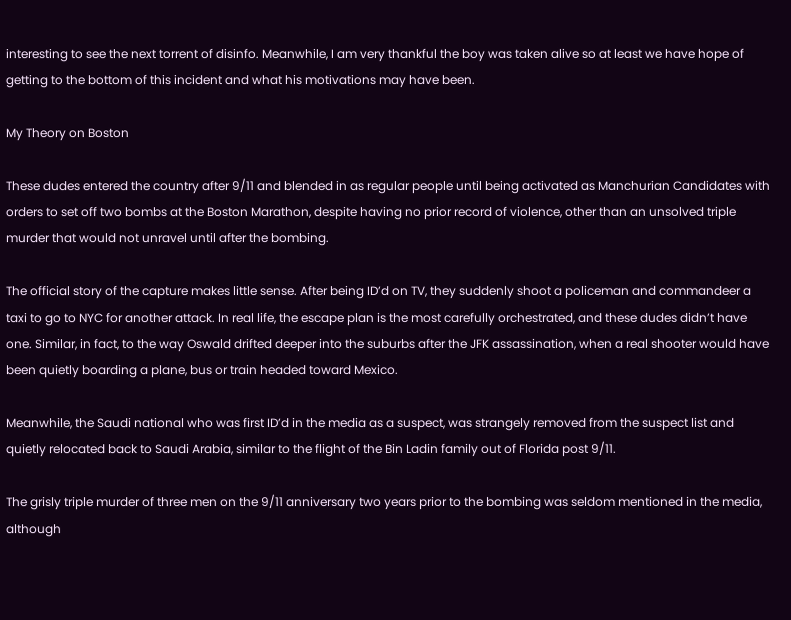interesting to see the next torrent of disinfo. Meanwhile, I am very thankful the boy was taken alive so at least we have hope of getting to the bottom of this incident and what his motivations may have been.

My Theory on Boston

These dudes entered the country after 9/11 and blended in as regular people until being activated as Manchurian Candidates with orders to set off two bombs at the Boston Marathon, despite having no prior record of violence, other than an unsolved triple murder that would not unravel until after the bombing.

The official story of the capture makes little sense. After being ID’d on TV, they suddenly shoot a policeman and commandeer a taxi to go to NYC for another attack. In real life, the escape plan is the most carefully orchestrated, and these dudes didn’t have one. Similar, in fact, to the way Oswald drifted deeper into the suburbs after the JFK assassination, when a real shooter would have been quietly boarding a plane, bus or train headed toward Mexico.

Meanwhile, the Saudi national who was first ID’d in the media as a suspect, was strangely removed from the suspect list and quietly relocated back to Saudi Arabia, similar to the flight of the Bin Ladin family out of Florida post 9/11.

The grisly triple murder of three men on the 9/11 anniversary two years prior to the bombing was seldom mentioned in the media, although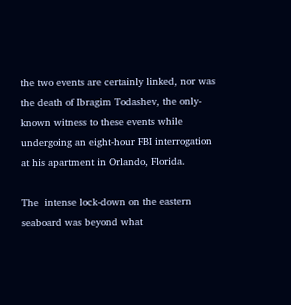the two events are certainly linked, nor was the death of Ibragim Todashev, the only-known witness to these events while undergoing an eight-hour FBI interrogation at his apartment in Orlando, Florida.

The  intense lock-down on the eastern seaboard was beyond what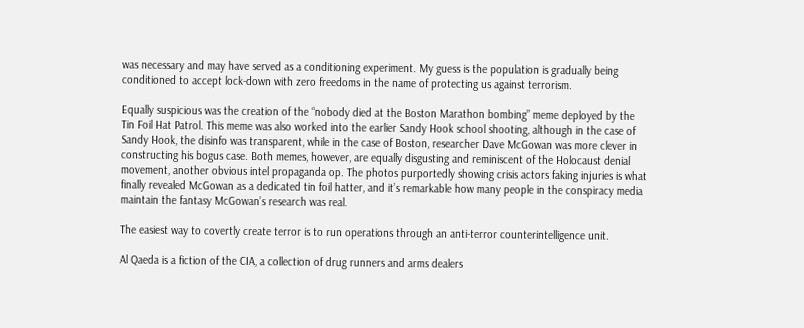was necessary and may have served as a conditioning experiment. My guess is the population is gradually being conditioned to accept lock-down with zero freedoms in the name of protecting us against terrorism.

Equally suspicious was the creation of the “nobody died at the Boston Marathon bombing” meme deployed by the Tin Foil Hat Patrol. This meme was also worked into the earlier Sandy Hook school shooting, although in the case of Sandy Hook, the disinfo was transparent, while in the case of Boston, researcher Dave McGowan was more clever in constructing his bogus case. Both memes, however, are equally disgusting and reminiscent of the Holocaust denial movement, another obvious intel propaganda op. The photos purportedly showing crisis actors faking injuries is what finally revealed McGowan as a dedicated tin foil hatter, and it’s remarkable how many people in the conspiracy media maintain the fantasy McGowan’s research was real.

The easiest way to covertly create terror is to run operations through an anti-terror counterintelligence unit.

Al Qaeda is a fiction of the CIA, a collection of drug runners and arms dealers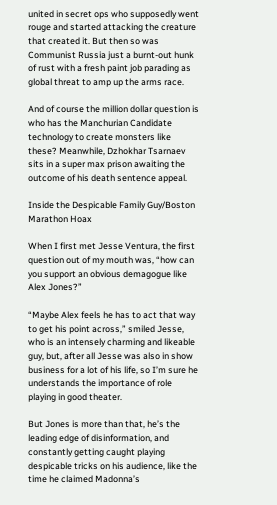united in secret ops who supposedly went rouge and started attacking the creature that created it. But then so was Communist Russia just a burnt-out hunk of rust with a fresh paint job parading as global threat to amp up the arms race.

And of course the million dollar question is who has the Manchurian Candidate technology to create monsters like these? Meanwhile, Dzhokhar Tsarnaev sits in a super max prison awaiting the outcome of his death sentence appeal.

Inside the Despicable Family Guy/Boston Marathon Hoax

When I first met Jesse Ventura, the first question out of my mouth was, “how can you support an obvious demagogue like Alex Jones?”

“Maybe Alex feels he has to act that way to get his point across,” smiled Jesse, who is an intensely charming and likeable guy, but, after all Jesse was also in show business for a lot of his life, so I’m sure he understands the importance of role playing in good theater.

But Jones is more than that, he’s the leading edge of disinformation, and constantly getting caught playing despicable tricks on his audience, like the time he claimed Madonna’s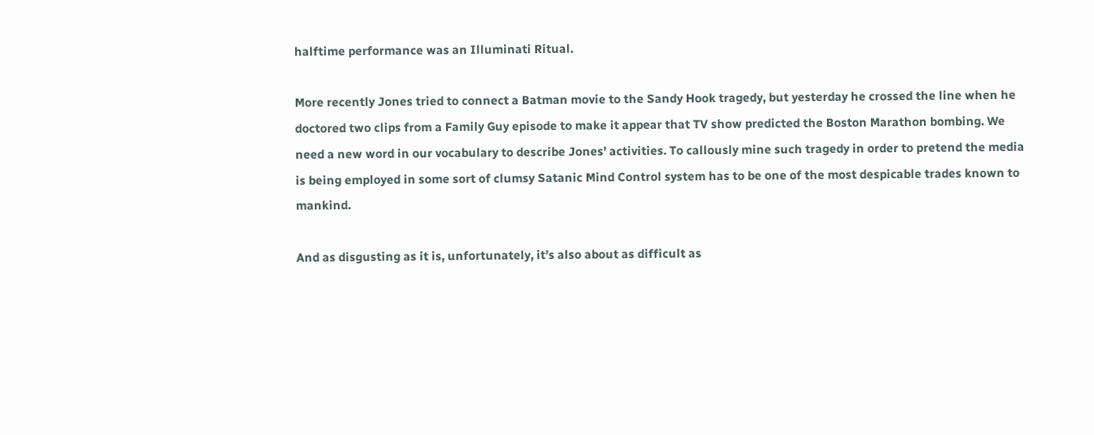halftime performance was an Illuminati Ritual.

More recently Jones tried to connect a Batman movie to the Sandy Hook tragedy, but yesterday he crossed the line when he doctored two clips from a Family Guy episode to make it appear that TV show predicted the Boston Marathon bombing. We need a new word in our vocabulary to describe Jones’ activities. To callously mine such tragedy in order to pretend the media is being employed in some sort of clumsy Satanic Mind Control system has to be one of the most despicable trades known to mankind.

And as disgusting as it is, unfortunately, it’s also about as difficult as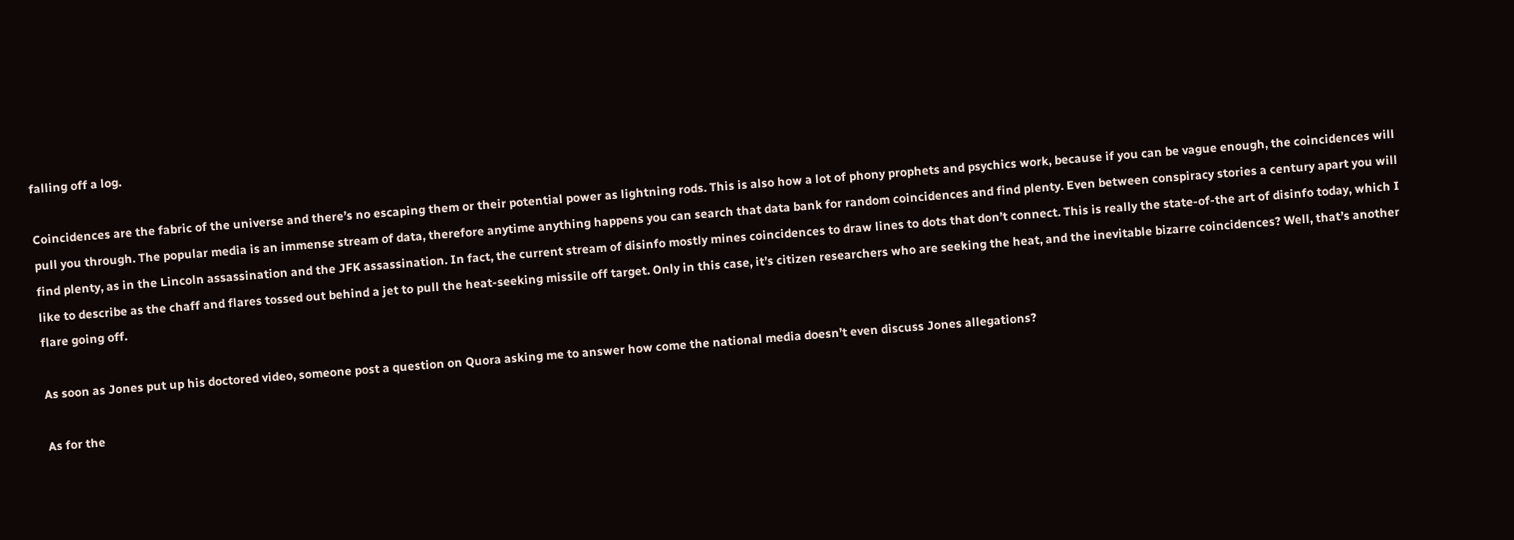falling off a log.

Coincidences are the fabric of the universe and there’s no escaping them or their potential power as lightning rods. This is also how a lot of phony prophets and psychics work, because if you can be vague enough, the coincidences will pull you through. The popular media is an immense stream of data, therefore anytime anything happens you can search that data bank for random coincidences and find plenty. Even between conspiracy stories a century apart you will find plenty, as in the Lincoln assassination and the JFK assassination. In fact, the current stream of disinfo mostly mines coincidences to draw lines to dots that don’t connect. This is really the state-of-the art of disinfo today, which I like to describe as the chaff and flares tossed out behind a jet to pull the heat-seeking missile off target. Only in this case, it’s citizen researchers who are seeking the heat, and the inevitable bizarre coincidences? Well, that’s another flare going off.

As soon as Jones put up his doctored video, someone post a question on Quora asking me to answer how come the national media doesn’t even discuss Jones allegations?

As for the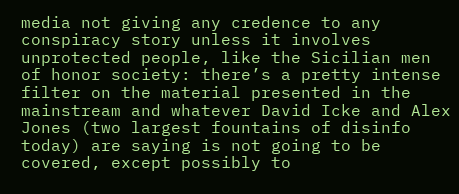media not giving any credence to any conspiracy story unless it involves unprotected people, like the Sicilian men of honor society: there’s a pretty intense filter on the material presented in the mainstream and whatever David Icke and Alex Jones (two largest fountains of disinfo today) are saying is not going to be covered, except possibly to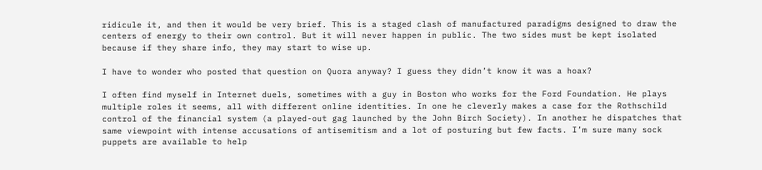ridicule it, and then it would be very brief. This is a staged clash of manufactured paradigms designed to draw the centers of energy to their own control. But it will never happen in public. The two sides must be kept isolated because if they share info, they may start to wise up.

I have to wonder who posted that question on Quora anyway? I guess they didn’t know it was a hoax?

I often find myself in Internet duels, sometimes with a guy in Boston who works for the Ford Foundation. He plays multiple roles it seems, all with different online identities. In one he cleverly makes a case for the Rothschild control of the financial system (a played-out gag launched by the John Birch Society). In another he dispatches that same viewpoint with intense accusations of antisemitism and a lot of posturing but few facts. I’m sure many sock puppets are available to help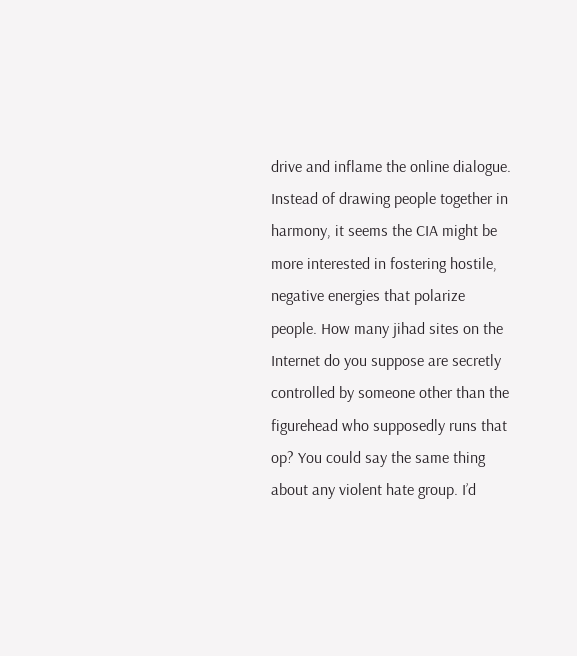drive and inflame the online dialogue. Instead of drawing people together in harmony, it seems the CIA might be more interested in fostering hostile, negative energies that polarize people. How many jihad sites on the Internet do you suppose are secretly controlled by someone other than the figurehead who supposedly runs that op? You could say the same thing about any violent hate group. I’d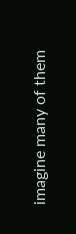imagine many of them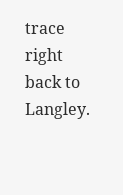trace right back to Langley.